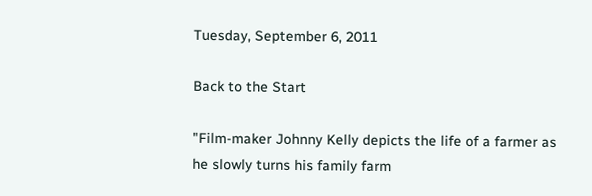Tuesday, September 6, 2011

Back to the Start

"Film-maker Johnny Kelly depicts the life of a farmer as he slowly turns his family farm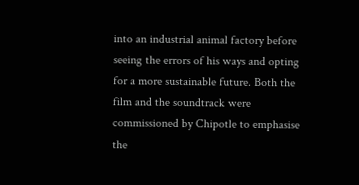into an industrial animal factory before seeing the errors of his ways and opting for a more sustainable future. Both the film and the soundtrack were commissioned by Chipotle to emphasise the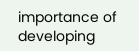importance of developing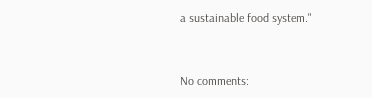a sustainable food system."


No comments: